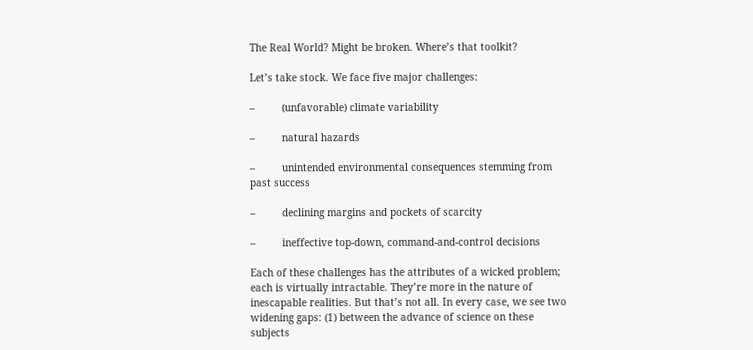The Real World? Might be broken. Where’s that toolkit?

Let’s take stock. We face five major challenges:

–         (unfavorable) climate variability

–         natural hazards

–         unintended environmental consequences stemming from past success

–         declining margins and pockets of scarcity

–         ineffective top-down, command-and-control decisions

Each of these challenges has the attributes of a wicked problem; each is virtually intractable. They’re more in the nature of inescapable realities. But that’s not all. In every case, we see two widening gaps: (1) between the advance of science on these subjects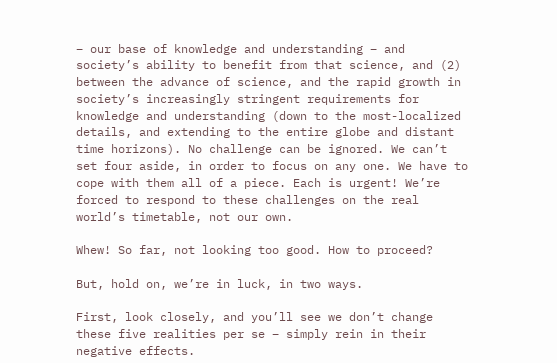– our base of knowledge and understanding – and society’s ability to benefit from that science, and (2) between the advance of science, and the rapid growth in society’s increasingly stringent requirements for knowledge and understanding (down to the most-localized details, and extending to the entire globe and distant time horizons). No challenge can be ignored. We can’t set four aside, in order to focus on any one. We have to cope with them all of a piece. Each is urgent! We’re forced to respond to these challenges on the real world’s timetable, not our own.

Whew! So far, not looking too good. How to proceed?

But, hold on, we’re in luck, in two ways.

First, look closely, and you’ll see we don’t change these five realities per se – simply rein in their negative effects.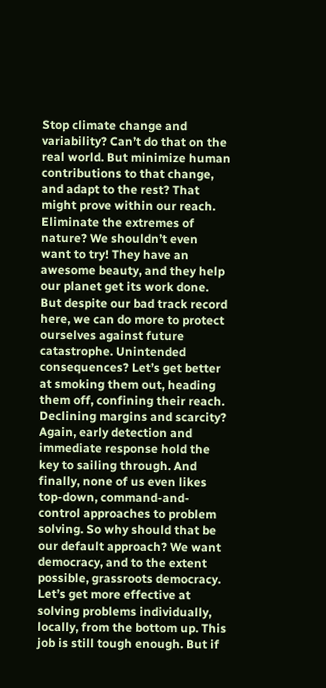Stop climate change and variability? Can’t do that on the real world. But minimize human contributions to that change, and adapt to the rest? That might prove within our reach. Eliminate the extremes of nature? We shouldn’t even want to try! They have an awesome beauty, and they help our planet get its work done. But despite our bad track record here, we can do more to protect ourselves against future catastrophe. Unintended consequences? Let’s get better at smoking them out, heading them off, confining their reach. Declining margins and scarcity? Again, early detection and immediate response hold the key to sailing through. And finally, none of us even likes top-down, command-and-control approaches to problem solving. So why should that be our default approach? We want democracy, and to the extent possible, grassroots democracy. Let’s get more effective at solving problems individually, locally, from the bottom up. This job is still tough enough. But if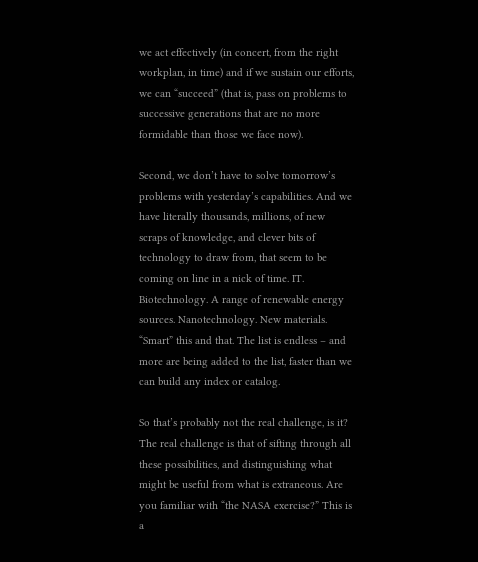we act effectively (in concert, from the right workplan, in time) and if we sustain our efforts, we can “succeed” (that is, pass on problems to successive generations that are no more formidable than those we face now).

Second, we don’t have to solve tomorrow’s problems with yesterday’s capabilities. And we have literally thousands, millions, of new scraps of knowledge, and clever bits of technology to draw from, that seem to be coming on line in a nick of time. IT. Biotechnology. A range of renewable energy sources. Nanotechnology. New materials. “Smart” this and that. The list is endless – and more are being added to the list, faster than we can build any index or catalog.

So that’s probably not the real challenge, is it? The real challenge is that of sifting through all these possibilities, and distinguishing what might be useful from what is extraneous. Are you familiar with “the NASA exercise?” This is a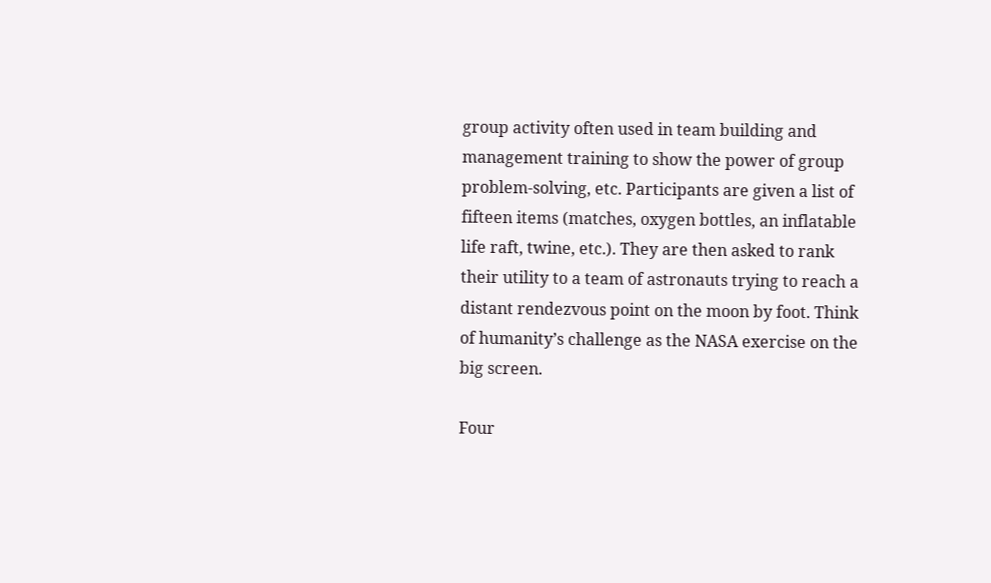group activity often used in team building and management training to show the power of group problem-solving, etc. Participants are given a list of fifteen items (matches, oxygen bottles, an inflatable life raft, twine, etc.). They are then asked to rank their utility to a team of astronauts trying to reach a distant rendezvous point on the moon by foot. Think of humanity’s challenge as the NASA exercise on the big screen.

Four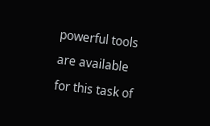powerful tools are available for this task of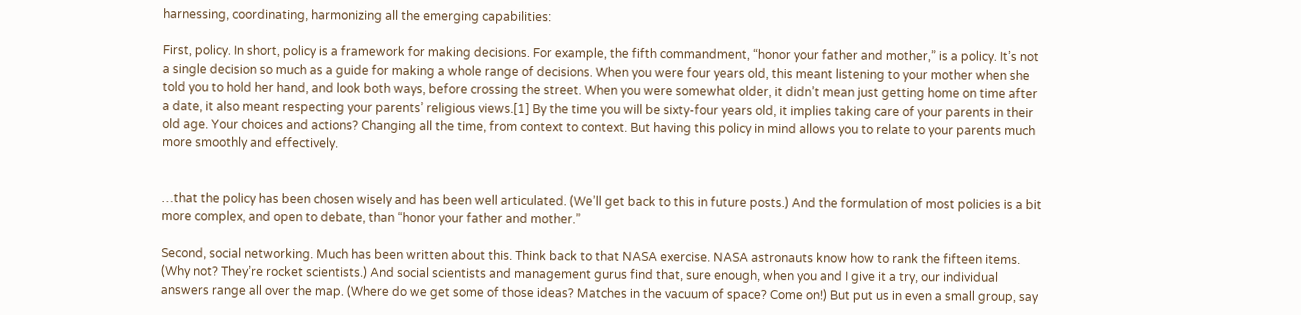harnessing, coordinating, harmonizing all the emerging capabilities:

First, policy. In short, policy is a framework for making decisions. For example, the fifth commandment, “honor your father and mother,” is a policy. It’s not a single decision so much as a guide for making a whole range of decisions. When you were four years old, this meant listening to your mother when she told you to hold her hand, and look both ways, before crossing the street. When you were somewhat older, it didn’t mean just getting home on time after a date, it also meant respecting your parents’ religious views.[1] By the time you will be sixty-four years old, it implies taking care of your parents in their old age. Your choices and actions? Changing all the time, from context to context. But having this policy in mind allows you to relate to your parents much more smoothly and effectively.


…that the policy has been chosen wisely and has been well articulated. (We’ll get back to this in future posts.) And the formulation of most policies is a bit more complex, and open to debate, than “honor your father and mother.”

Second, social networking. Much has been written about this. Think back to that NASA exercise. NASA astronauts know how to rank the fifteen items. (Why not? They’re rocket scientists.) And social scientists and management gurus find that, sure enough, when you and I give it a try, our individual answers range all over the map. (Where do we get some of those ideas? Matches in the vacuum of space? Come on!) But put us in even a small group, say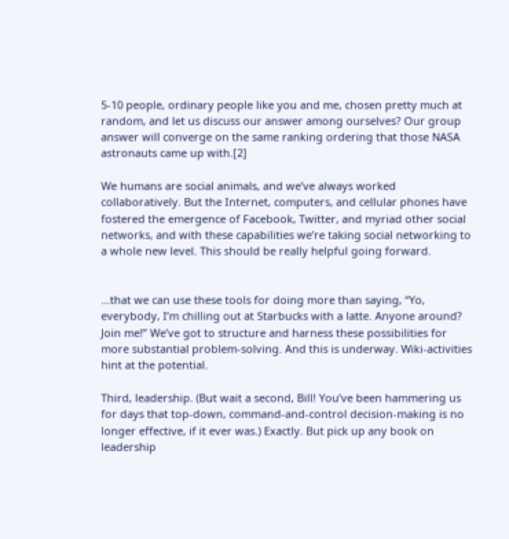5-10 people, ordinary people like you and me, chosen pretty much at random, and let us discuss our answer among ourselves? Our group answer will converge on the same ranking ordering that those NASA astronauts came up with.[2]

We humans are social animals, and we’ve always worked collaboratively. But the Internet, computers, and cellular phones have fostered the emergence of Facebook, Twitter, and myriad other social networks, and with these capabilities we’re taking social networking to a whole new level. This should be really helpful going forward.


…that we can use these tools for doing more than saying, “Yo, everybody, I’m chilling out at Starbucks with a latte. Anyone around? Join me!” We’ve got to structure and harness these possibilities for more substantial problem-solving. And this is underway. Wiki-activities hint at the potential.

Third, leadership. (But wait a second, Bill! You’ve been hammering us for days that top-down, command-and-control decision-making is no longer effective, if it ever was.) Exactly. But pick up any book on leadership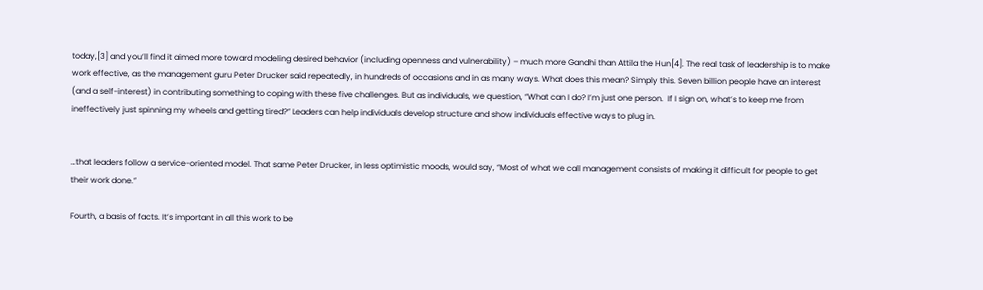today,[3] and you’ll find it aimed more toward modeling desired behavior (including openness and vulnerability) – much more Gandhi than Attila the Hun[4]. The real task of leadership is to make work effective, as the management guru Peter Drucker said repeatedly, in hundreds of occasions and in as many ways. What does this mean? Simply this. Seven billion people have an interest (and a self-interest) in contributing something to coping with these five challenges. But as individuals, we question, “What can I do? I’m just one person.  If I sign on, what’s to keep me from ineffectively just spinning my wheels and getting tired?” Leaders can help individuals develop structure and show individuals effective ways to plug in.


…that leaders follow a service-oriented model. That same Peter Drucker, in less optimistic moods, would say, “Most of what we call management consists of making it difficult for people to get their work done.”

Fourth, a basis of facts. It’s important in all this work to be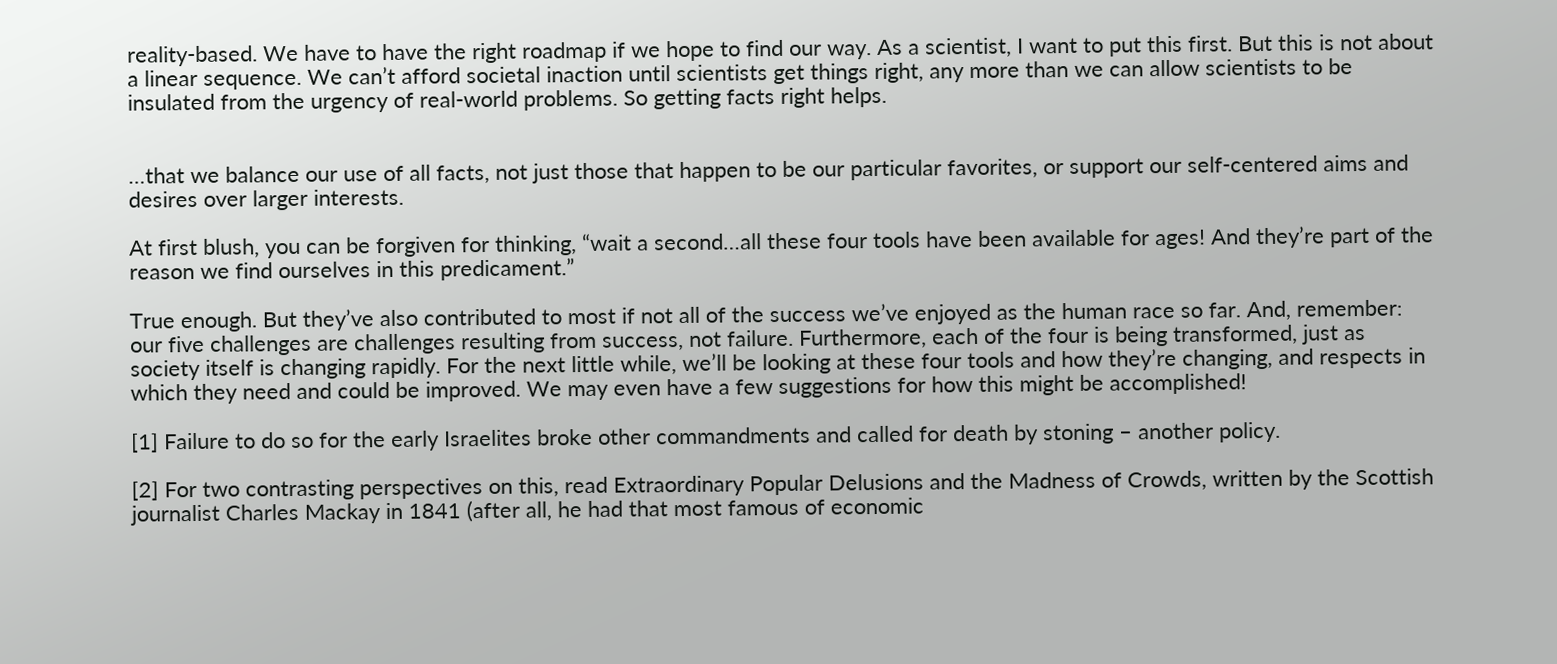reality-based. We have to have the right roadmap if we hope to find our way. As a scientist, I want to put this first. But this is not about a linear sequence. We can’t afford societal inaction until scientists get things right, any more than we can allow scientists to be insulated from the urgency of real-world problems. So getting facts right helps.


…that we balance our use of all facts, not just those that happen to be our particular favorites, or support our self-centered aims and desires over larger interests.

At first blush, you can be forgiven for thinking, “wait a second…all these four tools have been available for ages! And they’re part of the reason we find ourselves in this predicament.”

True enough. But they’ve also contributed to most if not all of the success we’ve enjoyed as the human race so far. And, remember: our five challenges are challenges resulting from success, not failure. Furthermore, each of the four is being transformed, just as society itself is changing rapidly. For the next little while, we’ll be looking at these four tools and how they’re changing, and respects in which they need and could be improved. We may even have a few suggestions for how this might be accomplished!

[1] Failure to do so for the early Israelites broke other commandments and called for death by stoning – another policy.

[2] For two contrasting perspectives on this, read Extraordinary Popular Delusions and the Madness of Crowds, written by the Scottish journalist Charles Mackay in 1841 (after all, he had that most famous of economic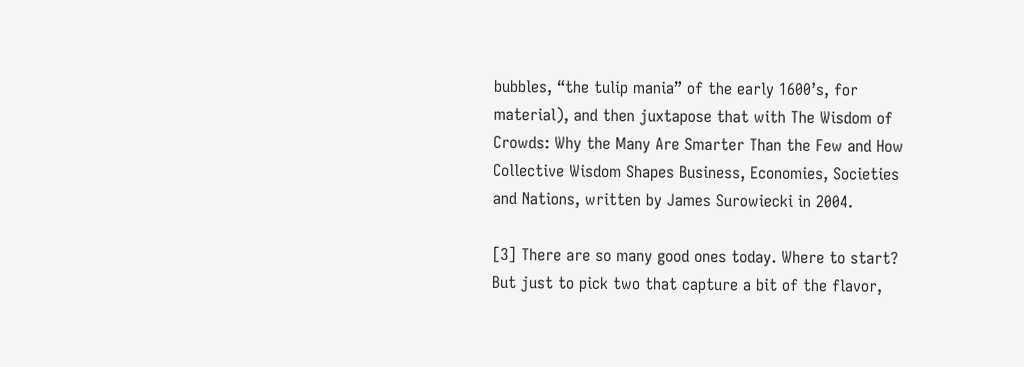bubbles, “the tulip mania” of the early 1600’s, for material), and then juxtapose that with The Wisdom of Crowds: Why the Many Are Smarter Than the Few and How Collective Wisdom Shapes Business, Economies, Societies and Nations, written by James Surowiecki in 2004.

[3] There are so many good ones today. Where to start? But just to pick two that capture a bit of the flavor,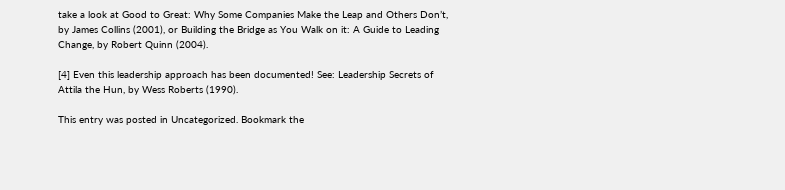take a look at Good to Great: Why Some Companies Make the Leap and Others Don’t, by James Collins (2001), or Building the Bridge as You Walk on it: A Guide to Leading Change, by Robert Quinn (2004).

[4] Even this leadership approach has been documented! See: Leadership Secrets of Attila the Hun, by Wess Roberts (1990).

This entry was posted in Uncategorized. Bookmark the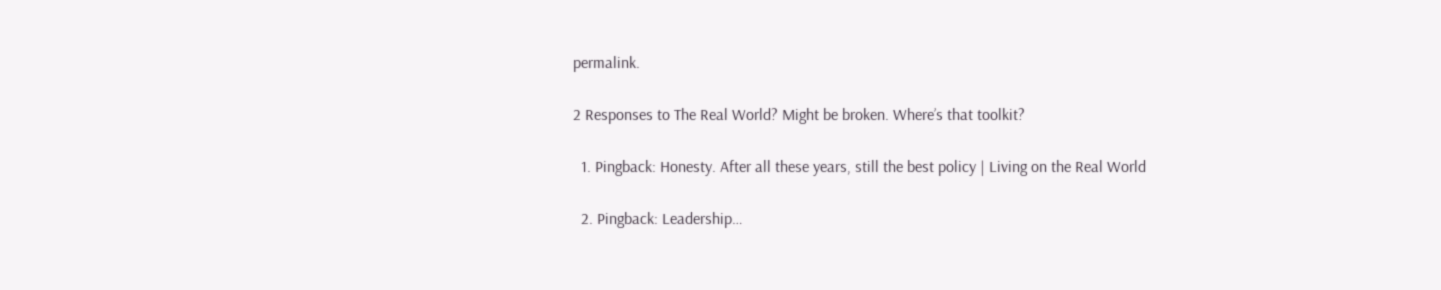permalink.

2 Responses to The Real World? Might be broken. Where’s that toolkit?

  1. Pingback: Honesty. After all these years, still the best policy | Living on the Real World

  2. Pingback: Leadership…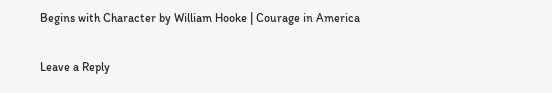Begins with Character by William Hooke | Courage in America

Leave a Reply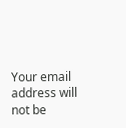Your email address will not be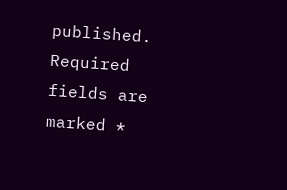published. Required fields are marked *